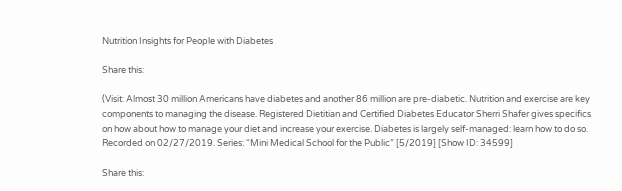Nutrition Insights for People with Diabetes

Share this:

(Visit: Almost 30 million Americans have diabetes and another 86 million are pre-diabetic. Nutrition and exercise are key components to managing the disease. Registered Dietitian and Certified Diabetes Educator Sherri Shafer gives specifics on how about how to manage your diet and increase your exercise. Diabetes is largely self-managed: learn how to do so. Recorded on 02/27/2019. Series: “Mini Medical School for the Public” [5/2019] [Show ID: 34599]

Share this: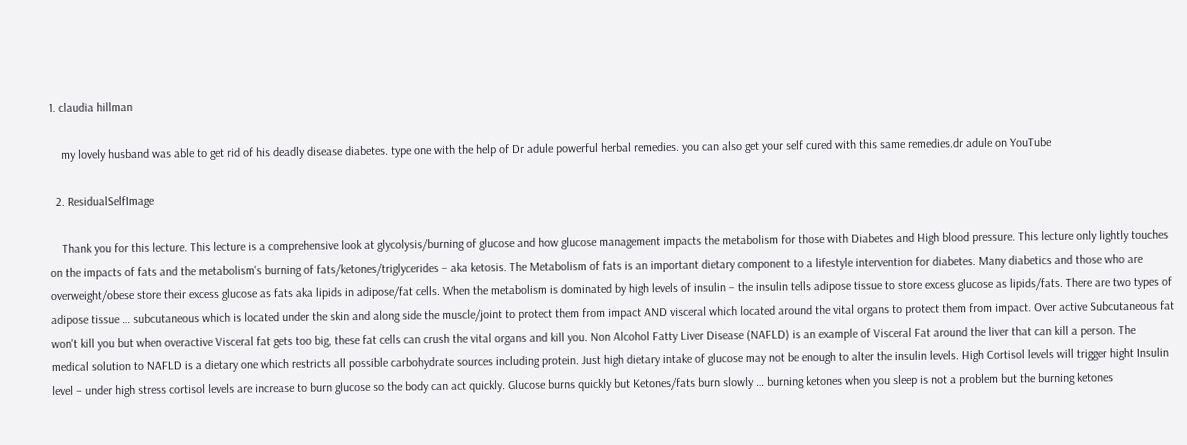1. claudia hillman

    my lovely husband was able to get rid of his deadly disease diabetes. type one with the help of Dr adule powerful herbal remedies. you can also get your self cured with this same remedies.dr adule on YouTube

  2. ResidualSelfImage

    Thank you for this lecture. This lecture is a comprehensive look at glycolysis/burning of glucose and how glucose management impacts the metabolism for those with Diabetes and High blood pressure. This lecture only lightly touches on the impacts of fats and the metabolism's burning of fats/ketones/triglycerides – aka ketosis. The Metabolism of fats is an important dietary component to a lifestyle intervention for diabetes. Many diabetics and those who are overweight/obese store their excess glucose as fats aka lipids in adipose/fat cells. When the metabolism is dominated by high levels of insulin – the insulin tells adipose tissue to store excess glucose as lipids/fats. There are two types of adipose tissue … subcutaneous which is located under the skin and along side the muscle/joint to protect them from impact AND visceral which located around the vital organs to protect them from impact. Over active Subcutaneous fat won't kill you but when overactive Visceral fat gets too big, these fat cells can crush the vital organs and kill you. Non Alcohol Fatty Liver Disease (NAFLD) is an example of Visceral Fat around the liver that can kill a person. The medical solution to NAFLD is a dietary one which restricts all possible carbohydrate sources including protein. Just high dietary intake of glucose may not be enough to alter the insulin levels. High Cortisol levels will trigger hight Insulin level – under high stress cortisol levels are increase to burn glucose so the body can act quickly. Glucose burns quickly but Ketones/fats burn slowly … burning ketones when you sleep is not a problem but the burning ketones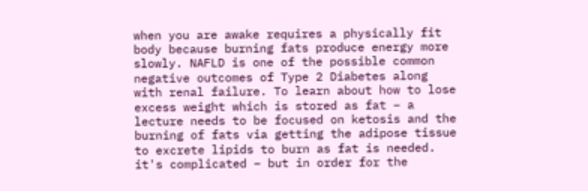when you are awake requires a physically fit body because burning fats produce energy more slowly. NAFLD is one of the possible common negative outcomes of Type 2 Diabetes along with renal failure. To learn about how to lose excess weight which is stored as fat – a lecture needs to be focused on ketosis and the burning of fats via getting the adipose tissue to excrete lipids to burn as fat is needed. it's complicated – but in order for the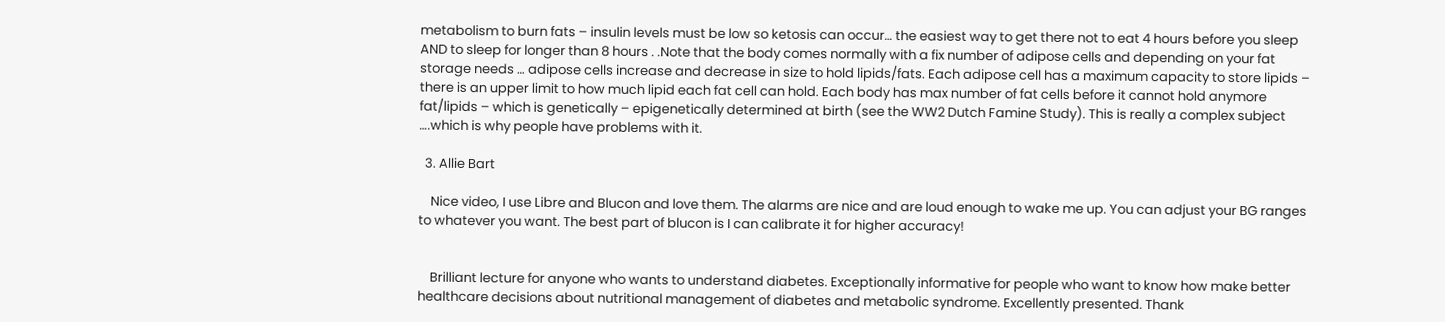metabolism to burn fats – insulin levels must be low so ketosis can occur… the easiest way to get there not to eat 4 hours before you sleep AND to sleep for longer than 8 hours . .Note that the body comes normally with a fix number of adipose cells and depending on your fat storage needs … adipose cells increase and decrease in size to hold lipids/fats. Each adipose cell has a maximum capacity to store lipids – there is an upper limit to how much lipid each fat cell can hold. Each body has max number of fat cells before it cannot hold anymore fat/lipids – which is genetically – epigenetically determined at birth (see the WW2 Dutch Famine Study). This is really a complex subject ….which is why people have problems with it.

  3. Allie Bart

    Nice video, I use Libre and Blucon and love them. The alarms are nice and are loud enough to wake me up. You can adjust your BG ranges to whatever you want. The best part of blucon is I can calibrate it for higher accuracy!


    Brilliant lecture for anyone who wants to understand diabetes. Exceptionally informative for people who want to know how make better healthcare decisions about nutritional management of diabetes and metabolic syndrome. Excellently presented. Thank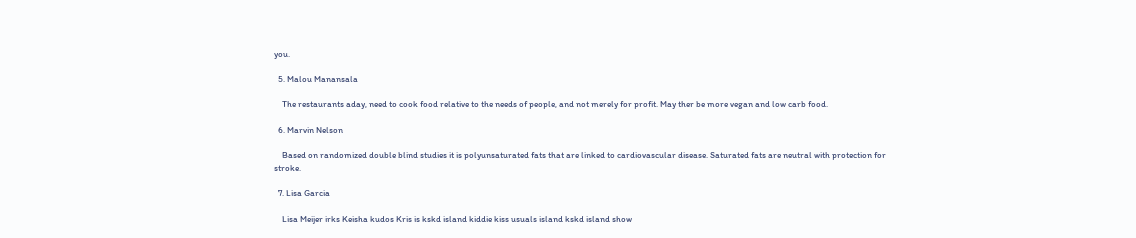you.

  5. Malou Manansala

    The restaurants aday, need to cook food relative to the needs of people, and not merely for profit. May ther be more vegan and low carb food.

  6. Marvin Nelson

    Based on randomized double blind studies it is polyunsaturated fats that are linked to cardiovascular disease. Saturated fats are neutral with protection for stroke.

  7. Lisa Garcia

    Lisa Meijer irks Keisha kudos Kris is kskd island kiddie kiss usuals island kskd island show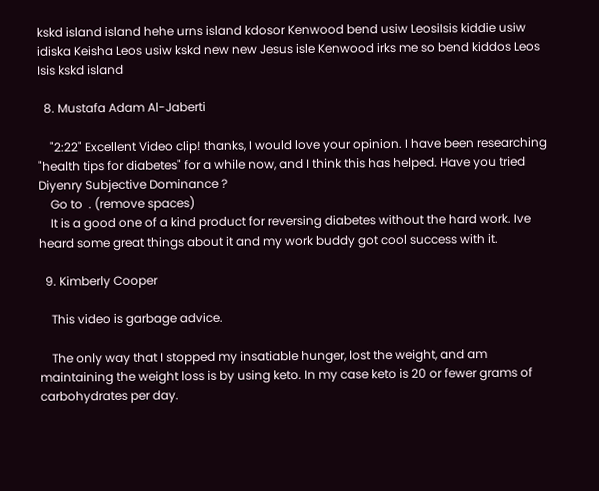kskd island island hehe urns island kdosor Kenwood bend usiw LeosiIsis kiddie usiw idiska Keisha Leos usiw kskd new new Jesus isle Kenwood irks me so bend kiddos Leos Isis kskd island

  8. Mustafa Adam Al-Jaberti

    "2:22" Excellent Video clip! thanks, I would love your opinion. I have been researching "health tips for diabetes" for a while now, and I think this has helped. Have you tried Diyenry Subjective Dominance ?
    Go to  . (remove spaces)
    It is a good one of a kind product for reversing diabetes without the hard work. Ive heard some great things about it and my work buddy got cool success with it.

  9. Kimberly Cooper

    This video is garbage advice.

    The only way that I stopped my insatiable hunger, lost the weight, and am maintaining the weight loss is by using keto. In my case keto is 20 or fewer grams of carbohydrates per day.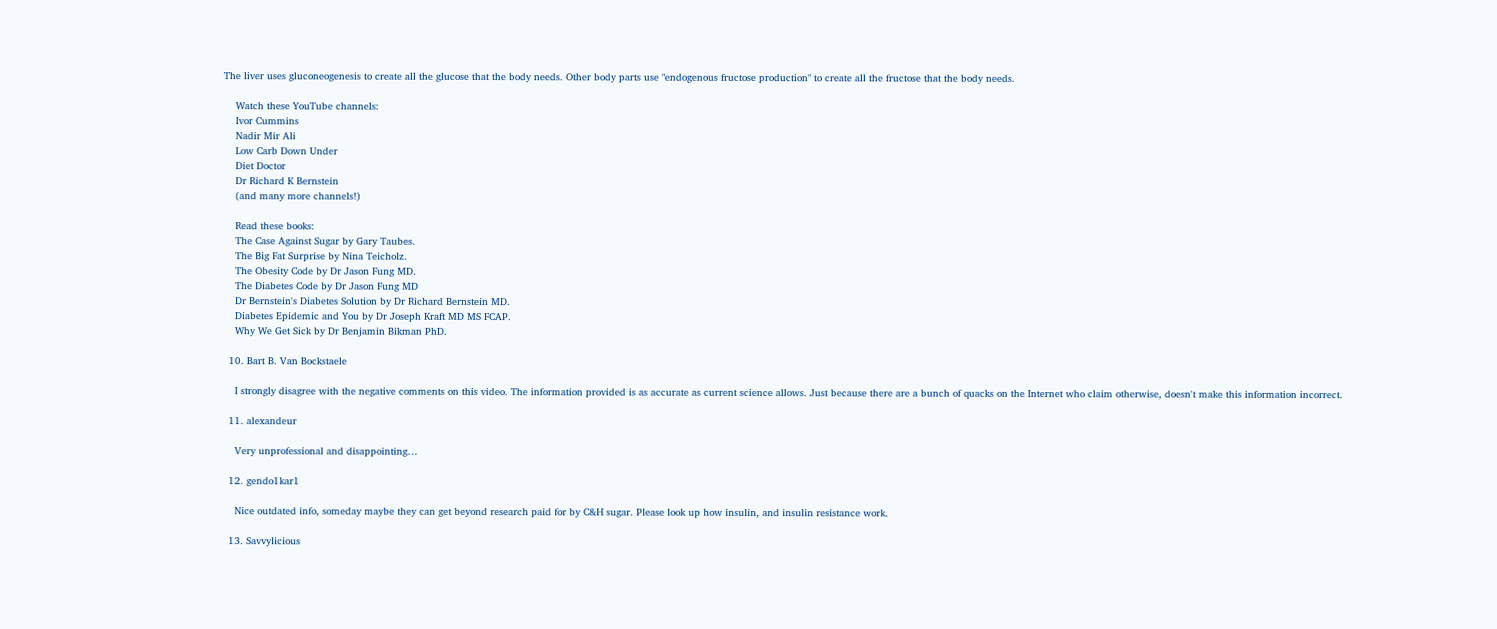The liver uses gluconeogenesis to create all the glucose that the body needs. Other body parts use "endogenous fructose production" to create all the fructose that the body needs.

    Watch these YouTube channels:
    Ivor Cummins
    Nadir Mir Ali
    Low Carb Down Under
    Diet Doctor
    Dr Richard K Bernstein
    (and many more channels!)

    Read these books:
    The Case Against Sugar by Gary Taubes.
    The Big Fat Surprise by Nina Teicholz.
    The Obesity Code by Dr Jason Fung MD.
    The Diabetes Code by Dr Jason Fung MD
    Dr Bernstein's Diabetes Solution by Dr Richard Bernstein MD.
    Diabetes Epidemic and You by Dr Joseph Kraft MD MS FCAP.
    Why We Get Sick by Dr Benjamin Bikman PhD.

  10. Bart B. Van Bockstaele

    I strongly disagree with the negative comments on this video. The information provided is as accurate as current science allows. Just because there are a bunch of quacks on the Internet who claim otherwise, doesn't make this information incorrect.

  11. alexandeur

    Very unprofessional and disappointing…

  12. gendo1kar1

    Nice outdated info, someday maybe they can get beyond research paid for by C&H sugar. Please look up how insulin, and insulin resistance work.

  13. Savvylicious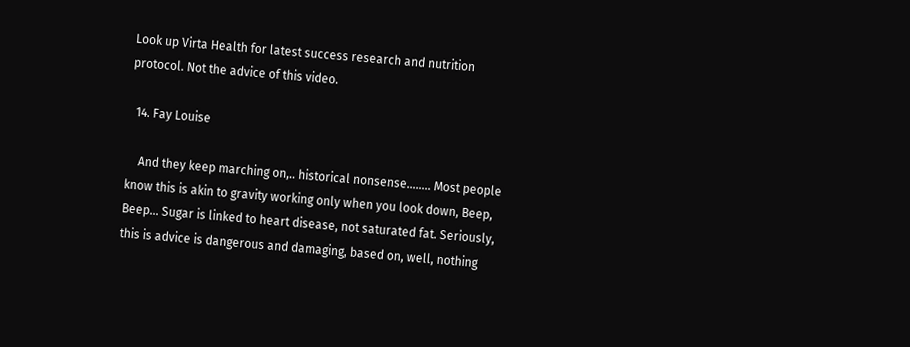Look up Virta Health for latest success research and nutrition protocol. Not the advice of this video.

  14. Fay Louise

    And they keep marching on,.. historical nonsense…….. Most people know this is akin to gravity working only when you look down, Beep, Beep… Sugar is linked to heart disease, not saturated fat. Seriously, this is advice is dangerous and damaging, based on, well, nothing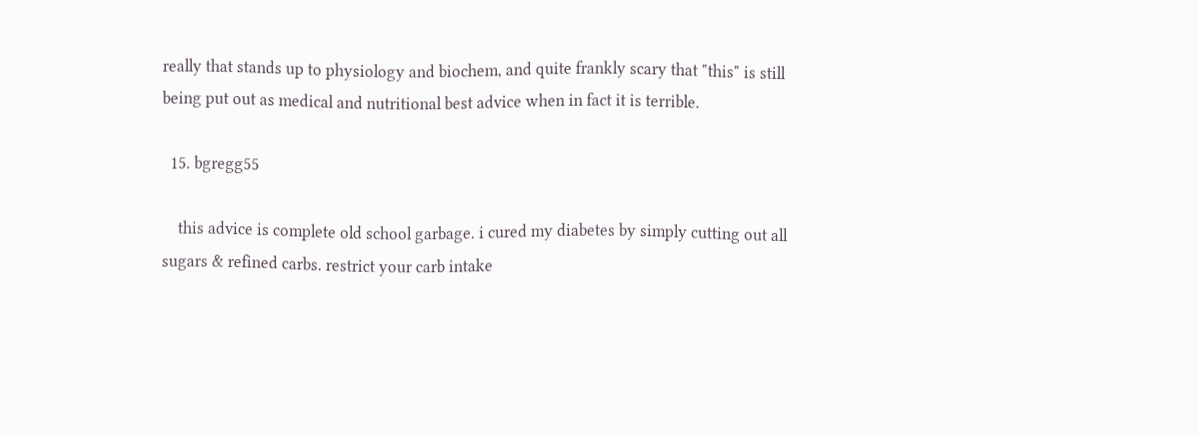really that stands up to physiology and biochem, and quite frankly scary that "this" is still being put out as medical and nutritional best advice when in fact it is terrible.

  15. bgregg55

    this advice is complete old school garbage. i cured my diabetes by simply cutting out all sugars & refined carbs. restrict your carb intake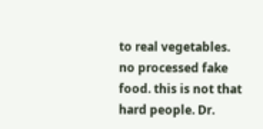to real vegetables. no processed fake food. this is not that hard people. Dr.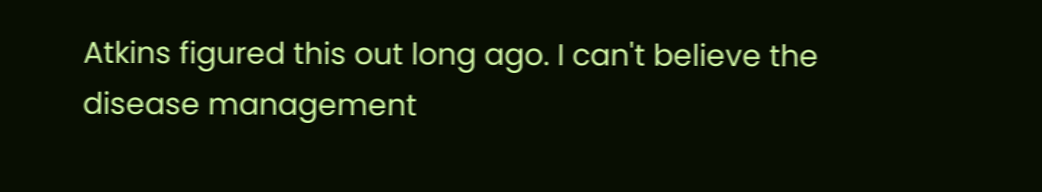Atkins figured this out long ago. I can't believe the disease management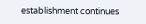establishment continues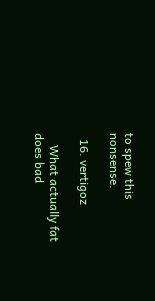to spew this nonsense.

  16. vertigoz

    What actually fat does bad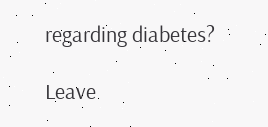regarding diabetes?

Leave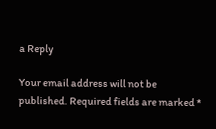a Reply

Your email address will not be published. Required fields are marked *